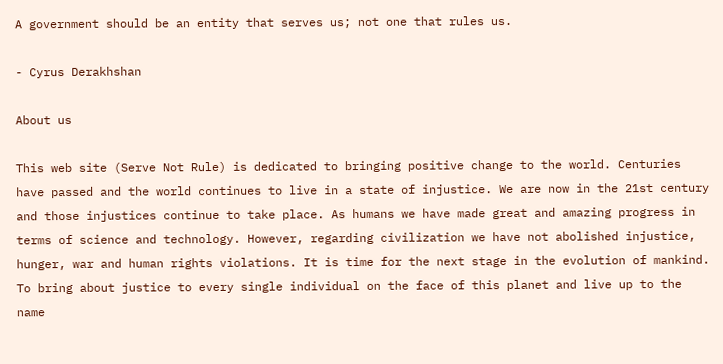A government should be an entity that serves us; not one that rules us.

- Cyrus Derakhshan

About us

This web site (Serve Not Rule) is dedicated to bringing positive change to the world. Centuries have passed and the world continues to live in a state of injustice. We are now in the 21st century and those injustices continue to take place. As humans we have made great and amazing progress in terms of science and technology. However, regarding civilization we have not abolished injustice, hunger, war and human rights violations. It is time for the next stage in the evolution of mankind. To bring about justice to every single individual on the face of this planet and live up to the name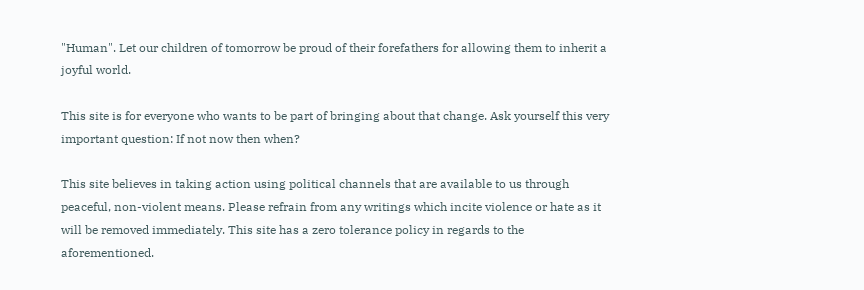"Human". Let our children of tomorrow be proud of their forefathers for allowing them to inherit a joyful world.

This site is for everyone who wants to be part of bringing about that change. Ask yourself this very important question: If not now then when?

This site believes in taking action using political channels that are available to us through peaceful, non-violent means. Please refrain from any writings which incite violence or hate as it will be removed immediately. This site has a zero tolerance policy in regards to the aforementioned.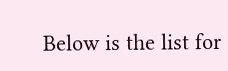Below is the list for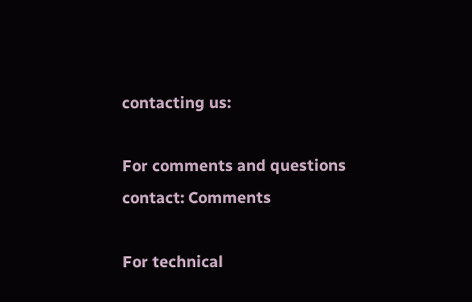contacting us:

For comments and questions contact: Comments

For technical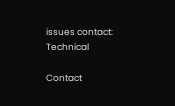issues contact: Technical

Contact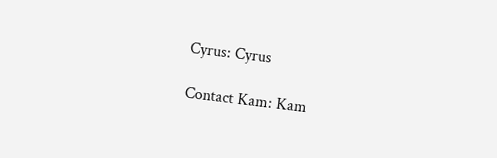Cyrus: Cyrus

Contact Kam: Kam